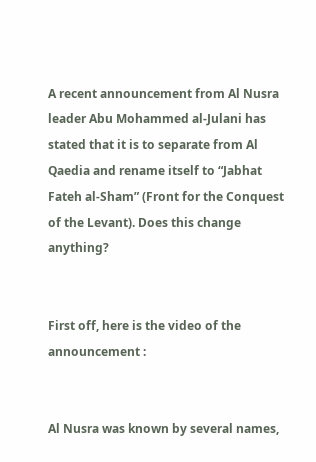A recent announcement from Al Nusra leader Abu Mohammed al-Julani has stated that it is to separate from Al Qaedia and rename itself to “Jabhat Fateh al-Sham” (Front for the Conquest of the Levant). Does this change anything?


First off, here is the video of the announcement :


Al Nusra was known by several names,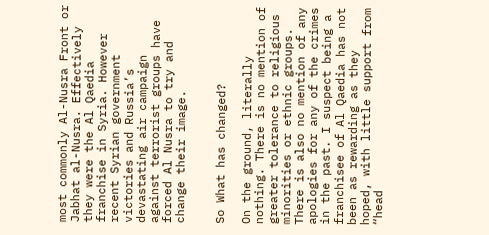most commonly Al-Nusra Front or Jabhat al-Nusra. Effectively they were the Al Qaedia franchise in Syria. However recent Syrian government victories and Russia’s devastating air campaign against terrorist groups have forced Al Nusra to try and change their image.


So What has changed?

On the ground, literally nothing. There is no mention of greater tolerance to religious minorities or ethnic groups. There is also no mention of any apologies for any of the crimes in the past. I suspect being a franchisee of Al Qaedia has not been as rewarding as they hoped, with little support from “head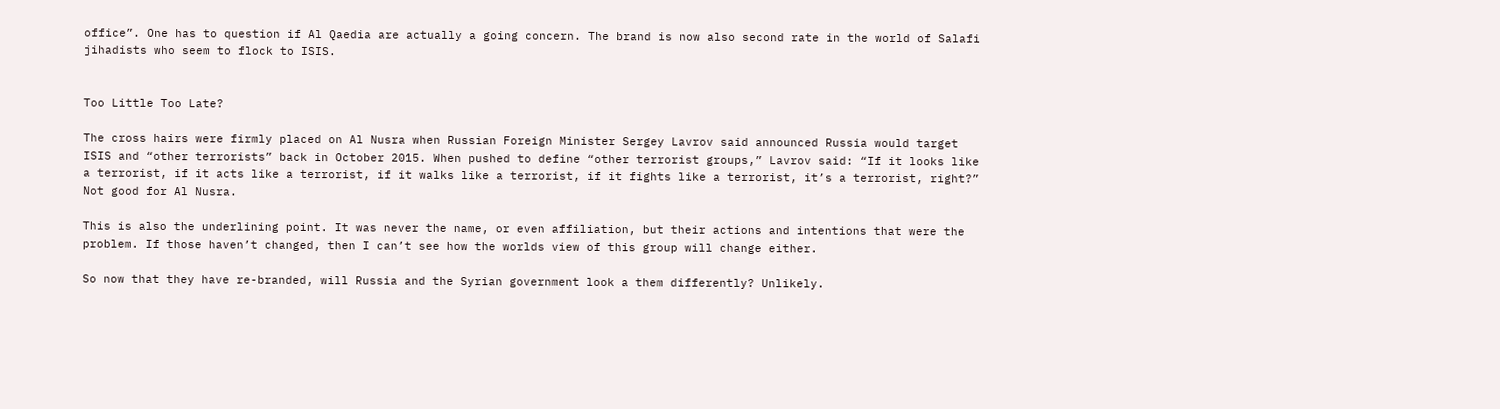office”. One has to question if Al Qaedia are actually a going concern. The brand is now also second rate in the world of Salafi jihadists who seem to flock to ISIS.


Too Little Too Late?

The cross hairs were firmly placed on Al Nusra when Russian Foreign Minister Sergey Lavrov said announced Russia would target ISIS and “other terrorists” back in October 2015. When pushed to define “other terrorist groups,” Lavrov said: “If it looks like a terrorist, if it acts like a terrorist, if it walks like a terrorist, if it fights like a terrorist, it’s a terrorist, right?” Not good for Al Nusra.

This is also the underlining point. It was never the name, or even affiliation, but their actions and intentions that were the problem. If those haven’t changed, then I can’t see how the worlds view of this group will change either.

So now that they have re-branded, will Russia and the Syrian government look a them differently? Unlikely.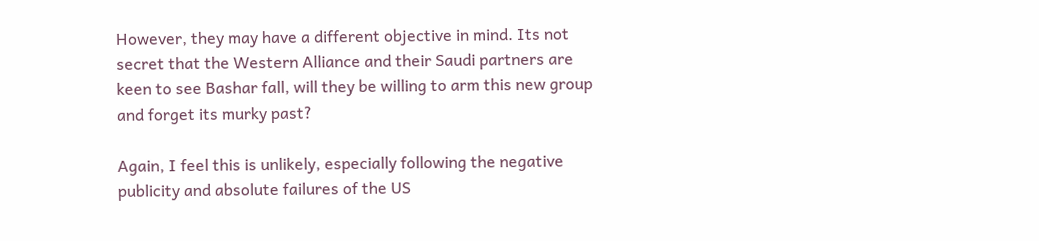However, they may have a different objective in mind. Its not secret that the Western Alliance and their Saudi partners are keen to see Bashar fall, will they be willing to arm this new group and forget its murky past?

Again, I feel this is unlikely, especially following the negative publicity and absolute failures of the US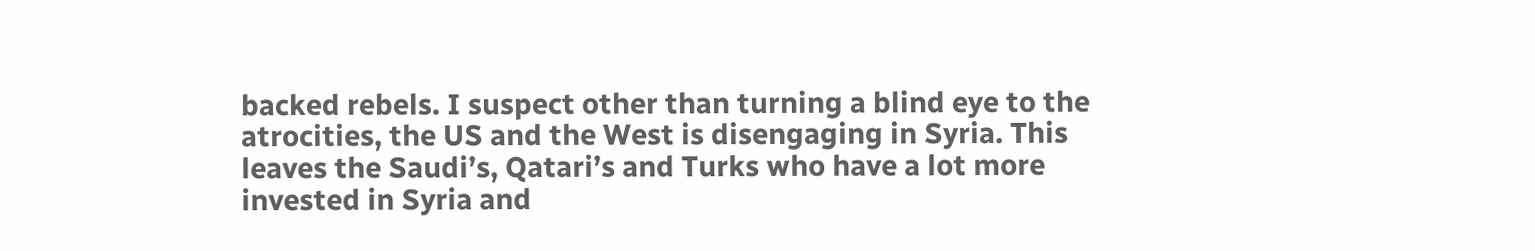backed rebels. I suspect other than turning a blind eye to the atrocities, the US and the West is disengaging in Syria. This leaves the Saudi’s, Qatari’s and Turks who have a lot more invested in Syria and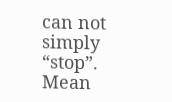can not simply “stop”. Mean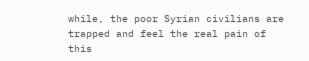while, the poor Syrian civilians are trapped and feel the real pain of this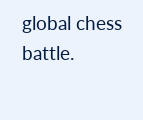global chess battle.